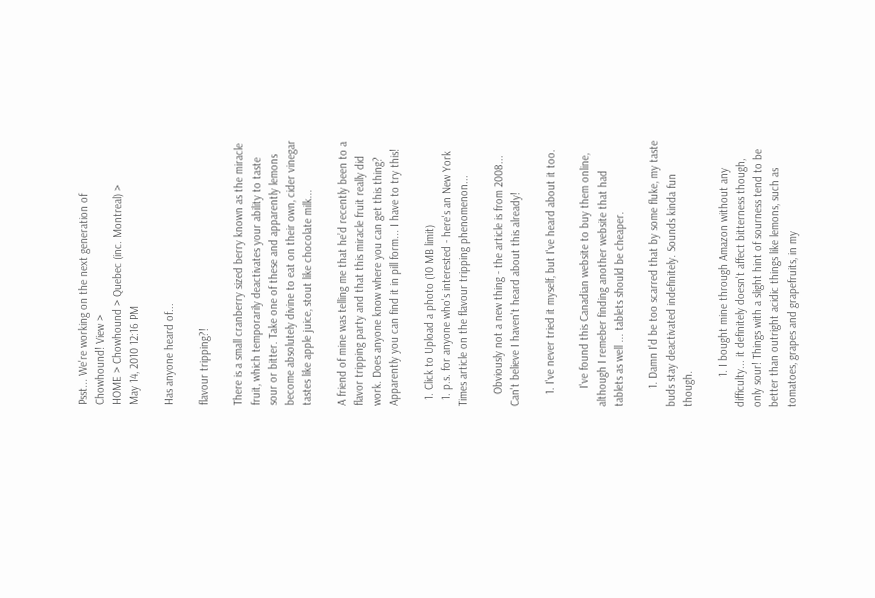Psst... We're working on the next generation of Chowhound! View >
HOME > Chowhound > Quebec (inc. Montreal) >
May 14, 2010 12:16 PM

Has anyone heard of...

flavour tripping?!

There is a small cranberry sized berry known as the miracle fruit, which temporarily deactivates your ability to taste sour or bitter. Take one of these and apparently lemons become absolutely divine to eat on their own, cider vinegar tastes like apple juice, stout like chocolate milk...

A friend of mine was telling me that he’d recently been to a flavor tripping party and that this miracle fruit really did work. Does anyone know where you can get this thing? Apparently you can find it in pill form... I have to try this!

  1. Click to Upload a photo (10 MB limit)
  1. p.s. for anyone who's interested - here's an New York Times article on the flavour tripping phenomenon...

    Obviously not a new thing - the article is from 2008... Can't believe I haven't heard about this already!

    1. I've never tried it myself, but I've heard about it too.

      I've found this Canadian website to buy them online, although I remeber finding another website that had tablets as well ... tablets should be cheaper.

      1. Damn I'd be too scarred that by some fluke, my taste buds stay deactivated indefinitely. Sounds kinda fun though.

          1. I bought mine through Amazon without any difficulty... it definitely doesn't affect bitterness though, only sour! Things with a slight hint of sourness tend to be better than outright acidic things like lemons, such as tomatoes, grapes and grapefruits, in my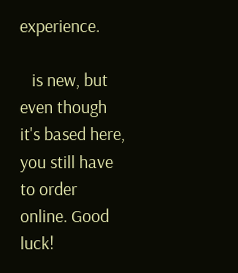experience.

   is new, but even though it's based here, you still have to order online. Good luck!